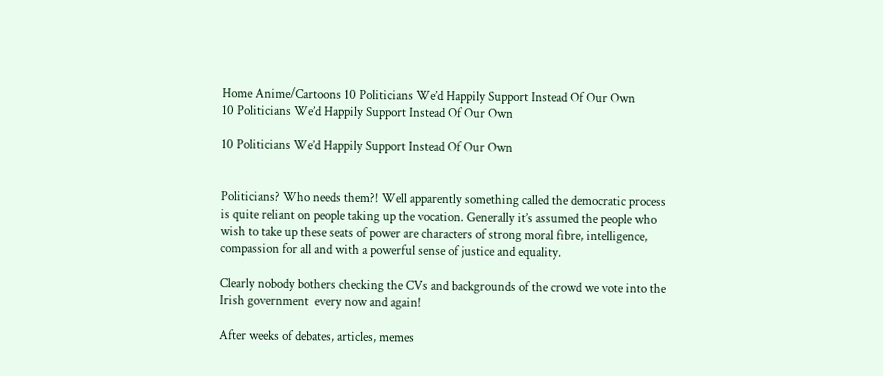Home Anime/Cartoons 10 Politicians We’d Happily Support Instead Of Our Own
10 Politicians We’d Happily Support Instead Of Our Own

10 Politicians We’d Happily Support Instead Of Our Own


Politicians? Who needs them?! Well apparently something called the democratic process is quite reliant on people taking up the vocation. Generally it’s assumed the people who wish to take up these seats of power are characters of strong moral fibre, intelligence, compassion for all and with a powerful sense of justice and equality.

Clearly nobody bothers checking the CVs and backgrounds of the crowd we vote into the Irish government  every now and again!

After weeks of debates, articles, memes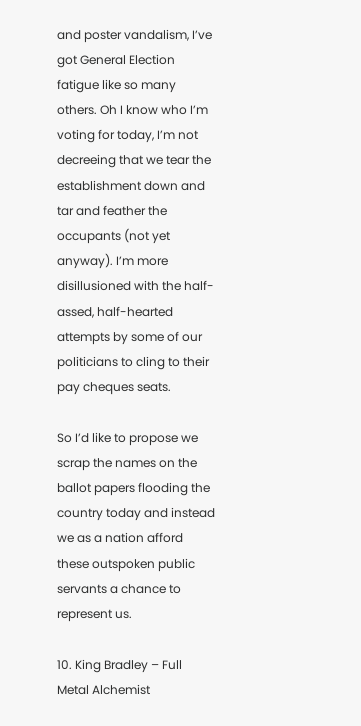and poster vandalism, I’ve got General Election fatigue like so many others. Oh I know who I’m voting for today, I’m not decreeing that we tear the establishment down and tar and feather the occupants (not yet anyway). I’m more disillusioned with the half-assed, half-hearted attempts by some of our politicians to cling to their pay cheques seats.

So I’d like to propose we scrap the names on the ballot papers flooding the country today and instead we as a nation afford these outspoken public servants a chance to represent us.

10. King Bradley – Full Metal Alchemist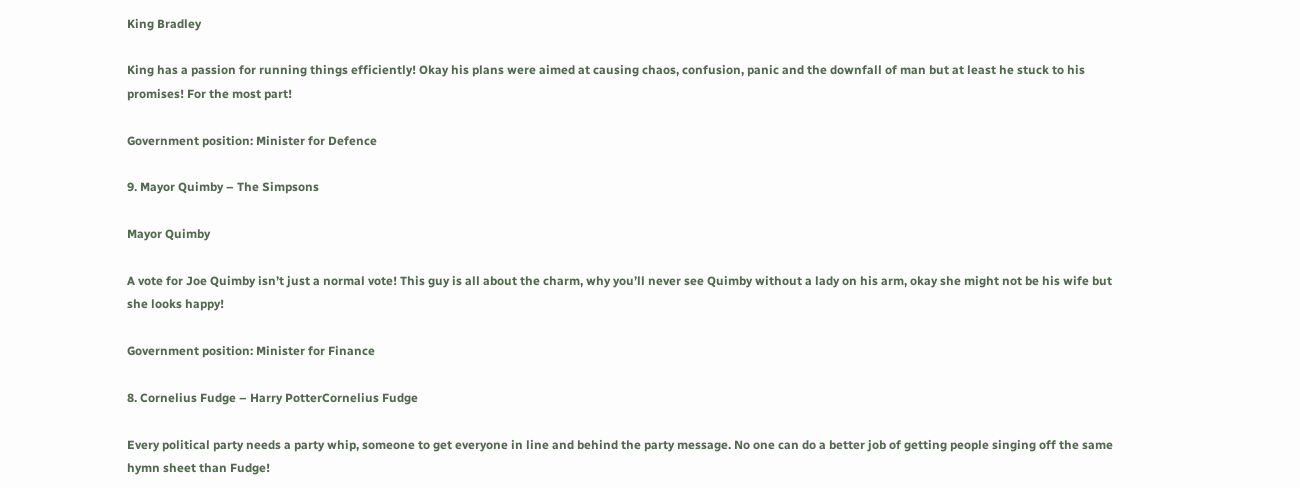King Bradley

King has a passion for running things efficiently! Okay his plans were aimed at causing chaos, confusion, panic and the downfall of man but at least he stuck to his promises! For the most part!

Government position: Minister for Defence

9. Mayor Quimby – The Simpsons

Mayor Quimby

A vote for Joe Quimby isn’t just a normal vote! This guy is all about the charm, why you’ll never see Quimby without a lady on his arm, okay she might not be his wife but she looks happy!

Government position: Minister for Finance

8. Cornelius Fudge – Harry PotterCornelius Fudge

Every political party needs a party whip, someone to get everyone in line and behind the party message. No one can do a better job of getting people singing off the same hymn sheet than Fudge!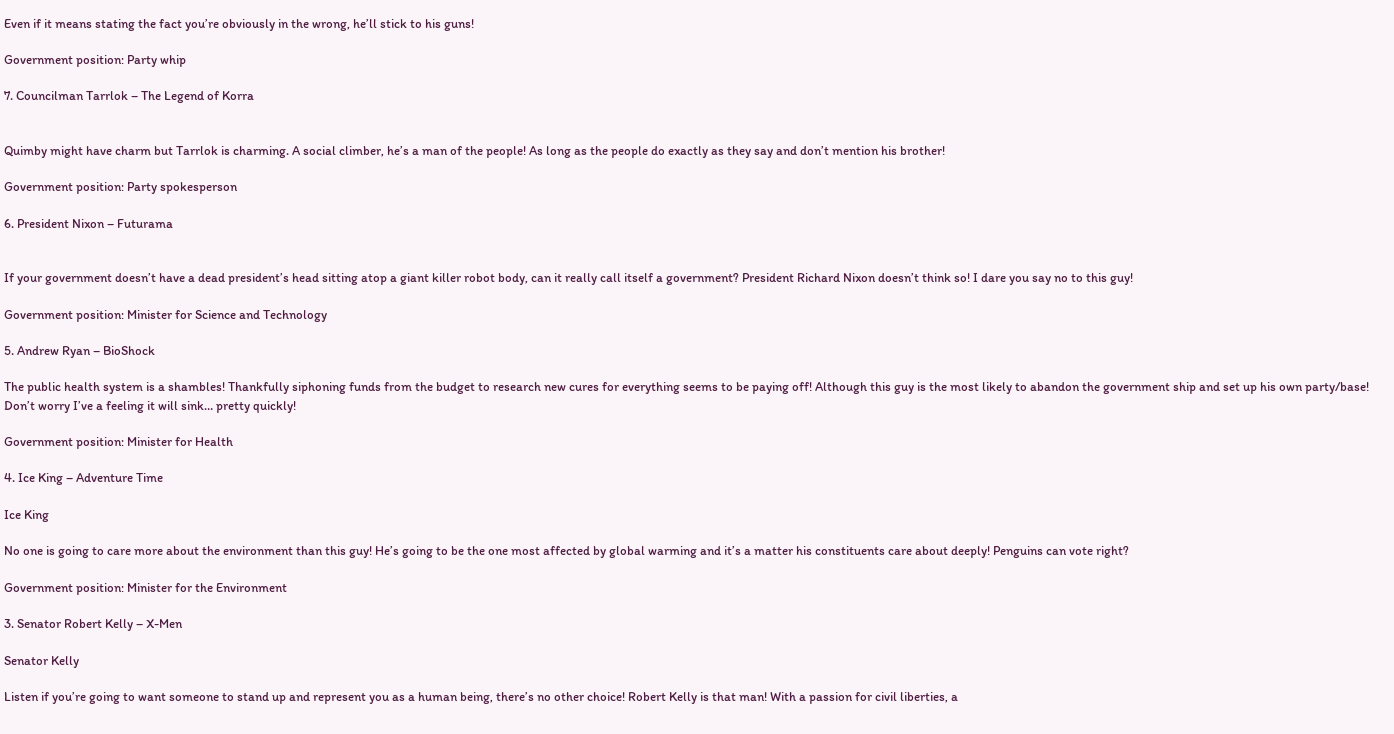Even if it means stating the fact you’re obviously in the wrong, he’ll stick to his guns!

Government position: Party whip

7. Councilman Tarrlok – The Legend of Korra


Quimby might have charm but Tarrlok is charming. A social climber, he’s a man of the people! As long as the people do exactly as they say and don’t mention his brother!

Government position: Party spokesperson

6. President Nixon – Futurama


If your government doesn’t have a dead president’s head sitting atop a giant killer robot body, can it really call itself a government? President Richard Nixon doesn’t think so! I dare you say no to this guy!

Government position: Minister for Science and Technology

5. Andrew Ryan – BioShock

The public health system is a shambles! Thankfully siphoning funds from the budget to research new cures for everything seems to be paying off! Although this guy is the most likely to abandon the government ship and set up his own party/base! Don’t worry I’ve a feeling it will sink… pretty quickly!

Government position: Minister for Health

4. Ice King – Adventure Time

Ice King

No one is going to care more about the environment than this guy! He’s going to be the one most affected by global warming and it’s a matter his constituents care about deeply! Penguins can vote right?

Government position: Minister for the Environment

3. Senator Robert Kelly – X-Men

Senator Kelly

Listen if you’re going to want someone to stand up and represent you as a human being, there’s no other choice! Robert Kelly is that man! With a passion for civil liberties, a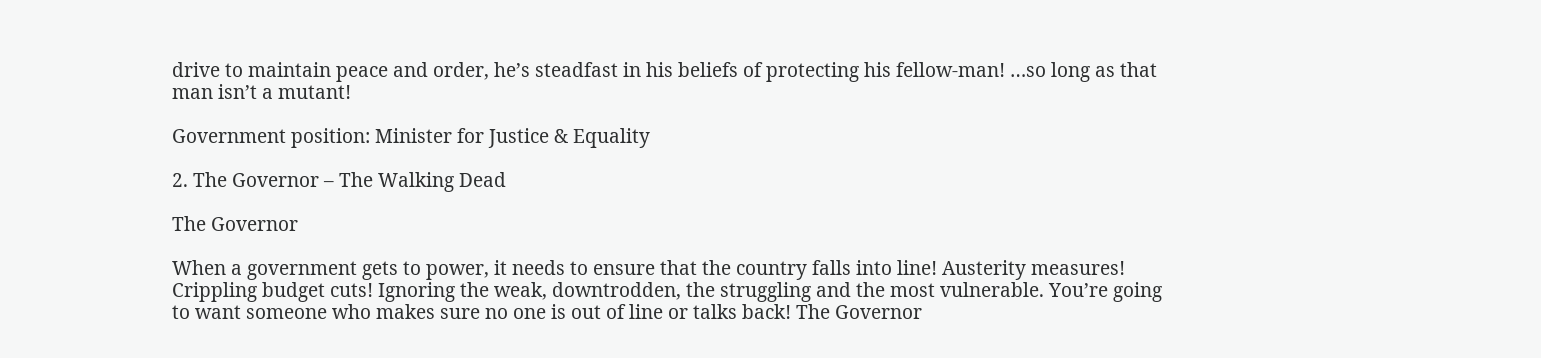drive to maintain peace and order, he’s steadfast in his beliefs of protecting his fellow-man! …so long as that man isn’t a mutant!

Government position: Minister for Justice & Equality

2. The Governor – The Walking Dead

The Governor

When a government gets to power, it needs to ensure that the country falls into line! Austerity measures! Crippling budget cuts! Ignoring the weak, downtrodden, the struggling and the most vulnerable. You’re going to want someone who makes sure no one is out of line or talks back! The Governor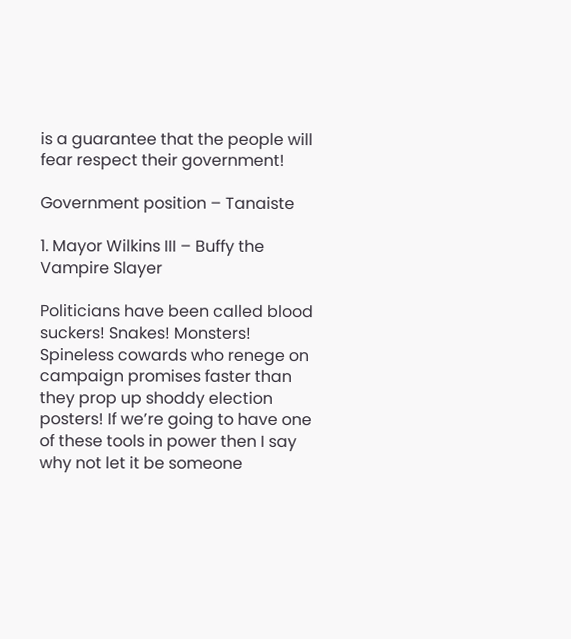is a guarantee that the people will fear respect their government!

Government position – Tanaiste

1. Mayor Wilkins III – Buffy the Vampire Slayer

Politicians have been called blood suckers! Snakes! Monsters! Spineless cowards who renege on campaign promises faster than they prop up shoddy election posters! If we’re going to have one of these tools in power then I say why not let it be someone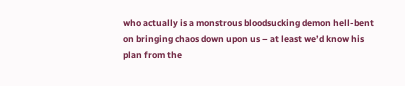who actually is a monstrous bloodsucking demon hell-bent on bringing chaos down upon us – at least we’d know his plan from the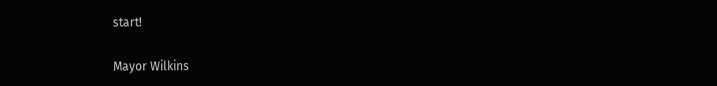start!

Mayor Wilkins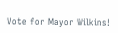Vote for Mayor Wilkins!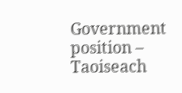Government position – Taoiseach